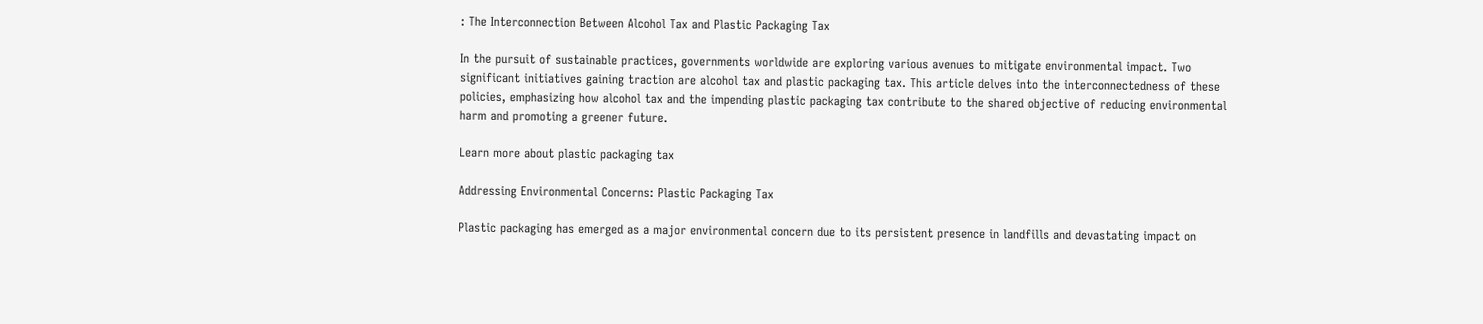: The Interconnection Between Alcohol Tax and Plastic Packaging Tax

In the pursuit of sustainable practices, governments worldwide are exploring various avenues to mitigate environmental impact. Two significant initiatives gaining traction are alcohol tax and plastic packaging tax. This article delves into the interconnectedness of these policies, emphasizing how alcohol tax and the impending plastic packaging tax contribute to the shared objective of reducing environmental harm and promoting a greener future.

Learn more about plastic packaging tax

Addressing Environmental Concerns: Plastic Packaging Tax

Plastic packaging has emerged as a major environmental concern due to its persistent presence in landfills and devastating impact on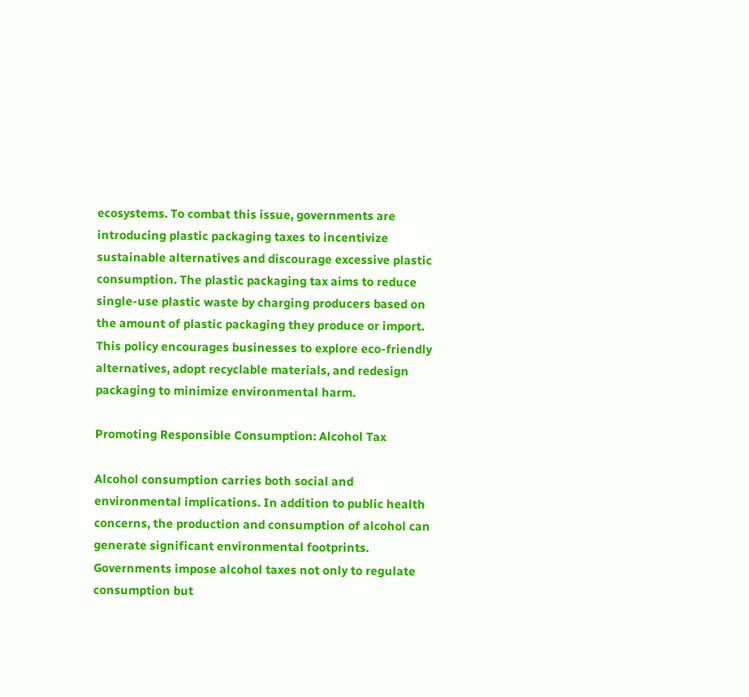ecosystems. To combat this issue, governments are introducing plastic packaging taxes to incentivize sustainable alternatives and discourage excessive plastic consumption. The plastic packaging tax aims to reduce single-use plastic waste by charging producers based on the amount of plastic packaging they produce or import. This policy encourages businesses to explore eco-friendly alternatives, adopt recyclable materials, and redesign packaging to minimize environmental harm.

Promoting Responsible Consumption: Alcohol Tax

Alcohol consumption carries both social and environmental implications. In addition to public health concerns, the production and consumption of alcohol can generate significant environmental footprints. Governments impose alcohol taxes not only to regulate consumption but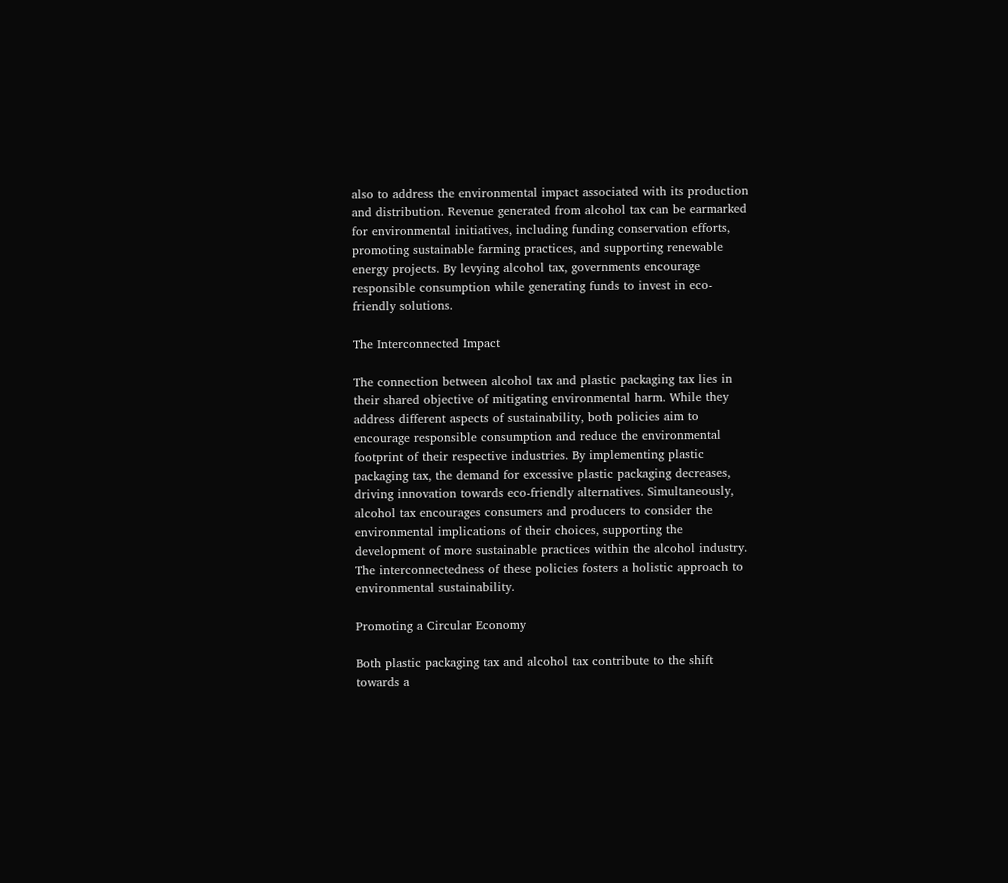also to address the environmental impact associated with its production and distribution. Revenue generated from alcohol tax can be earmarked for environmental initiatives, including funding conservation efforts, promoting sustainable farming practices, and supporting renewable energy projects. By levying alcohol tax, governments encourage responsible consumption while generating funds to invest in eco-friendly solutions.

The Interconnected Impact

The connection between alcohol tax and plastic packaging tax lies in their shared objective of mitigating environmental harm. While they address different aspects of sustainability, both policies aim to encourage responsible consumption and reduce the environmental footprint of their respective industries. By implementing plastic packaging tax, the demand for excessive plastic packaging decreases, driving innovation towards eco-friendly alternatives. Simultaneously, alcohol tax encourages consumers and producers to consider the environmental implications of their choices, supporting the development of more sustainable practices within the alcohol industry. The interconnectedness of these policies fosters a holistic approach to environmental sustainability.

Promoting a Circular Economy

Both plastic packaging tax and alcohol tax contribute to the shift towards a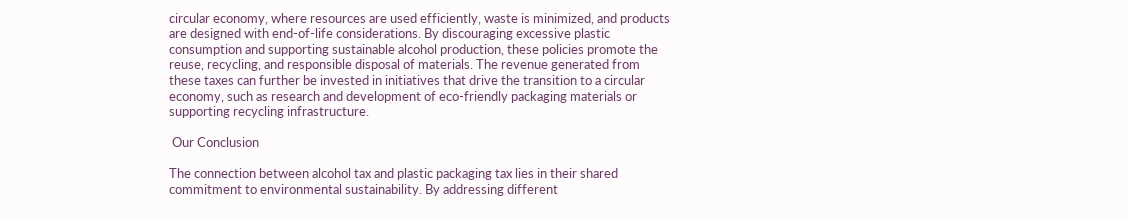circular economy, where resources are used efficiently, waste is minimized, and products are designed with end-of-life considerations. By discouraging excessive plastic consumption and supporting sustainable alcohol production, these policies promote the reuse, recycling, and responsible disposal of materials. The revenue generated from these taxes can further be invested in initiatives that drive the transition to a circular economy, such as research and development of eco-friendly packaging materials or supporting recycling infrastructure.

 Our Conclusion

The connection between alcohol tax and plastic packaging tax lies in their shared commitment to environmental sustainability. By addressing different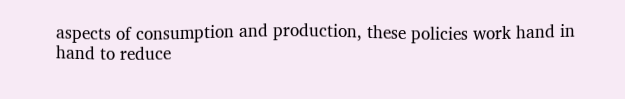aspects of consumption and production, these policies work hand in hand to reduce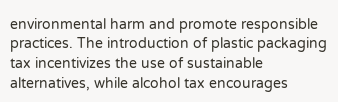environmental harm and promote responsible practices. The introduction of plastic packaging tax incentivizes the use of sustainable alternatives, while alcohol tax encourages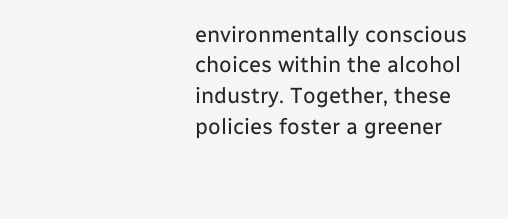environmentally conscious choices within the alcohol industry. Together, these policies foster a greener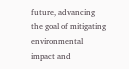future, advancing the goal of mitigating environmental impact and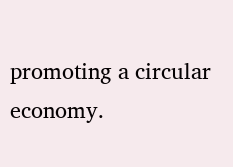promoting a circular economy.